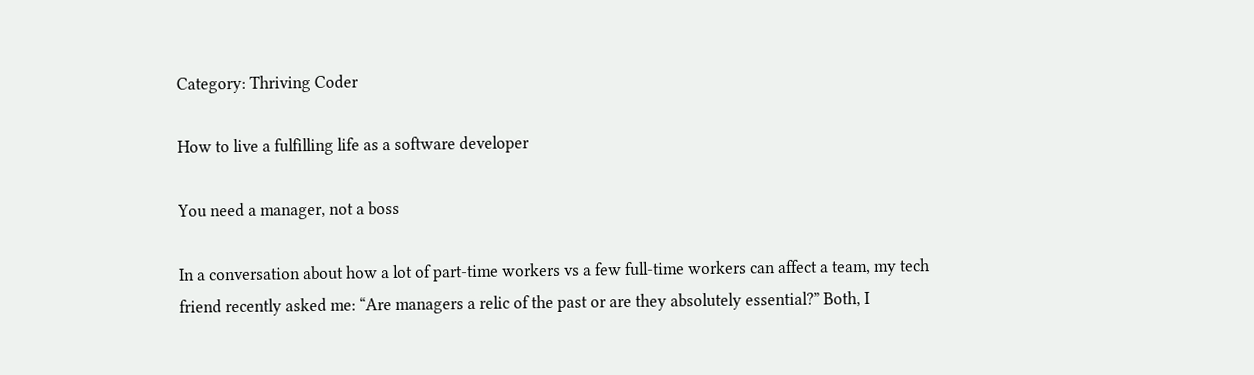Category: Thriving Coder

How to live a fulfilling life as a software developer

You need a manager, not a boss

In a conversation about how a lot of part-time workers vs a few full-time workers can affect a team, my tech friend recently asked me: “Are managers a relic of the past or are they absolutely essential?” Both, I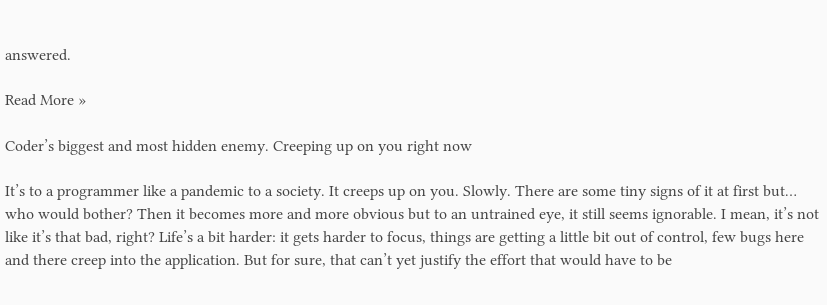answered.

Read More »

Coder’s biggest and most hidden enemy. Creeping up on you right now

It’s to a programmer like a pandemic to a society. It creeps up on you. Slowly. There are some tiny signs of it at first but… who would bother? Then it becomes more and more obvious but to an untrained eye, it still seems ignorable. I mean, it’s not like it’s that bad, right? Life’s a bit harder: it gets harder to focus, things are getting a little bit out of control, few bugs here and there creep into the application. But for sure, that can’t yet justify the effort that would have to be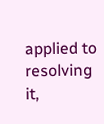applied to resolving it,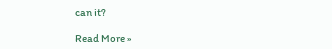can it?

Read More »